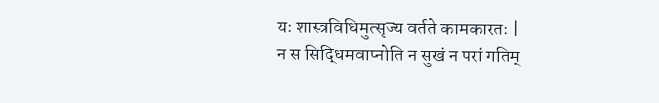यः शास्त्रविधिमुत्सृज्य वर्तते कामकारतः |
न स सिद्धिमवाप्नोति न सुखं न परां गतिम्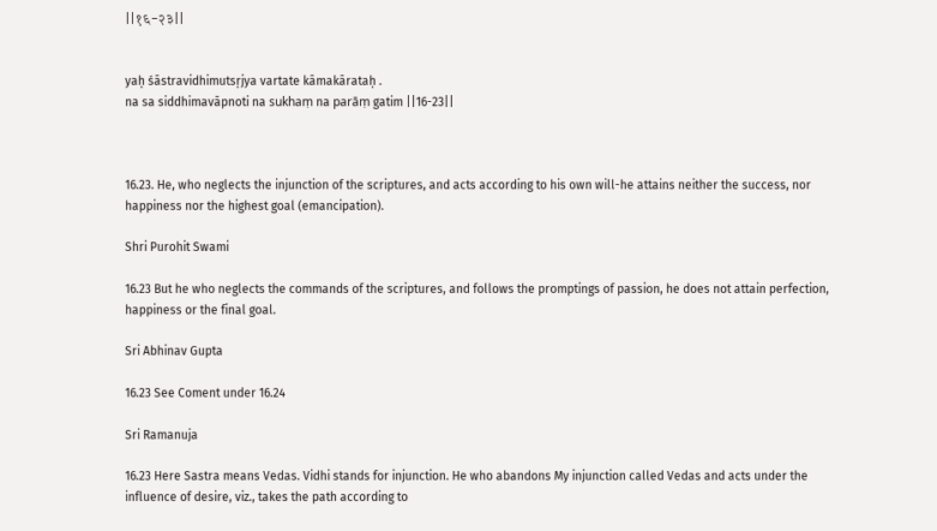||१६-२३||


yaḥ śāstravidhimutsṛjya vartate kāmakārataḥ .
na sa siddhimavāpnoti na sukhaṃ na parāṃ gatim ||16-23||



16.23. He, who neglects the injunction of the scriptures, and acts according to his own will-he attains neither the success, nor happiness nor the highest goal (emancipation).

Shri Purohit Swami

16.23 But he who neglects the commands of the scriptures, and follows the promptings of passion, he does not attain perfection, happiness or the final goal.

Sri Abhinav Gupta

16.23 See Coment under 16.24

Sri Ramanuja

16.23 Here Sastra means Vedas. Vidhi stands for injunction. He who abandons My injunction called Vedas and acts under the influence of desire, viz., takes the path according to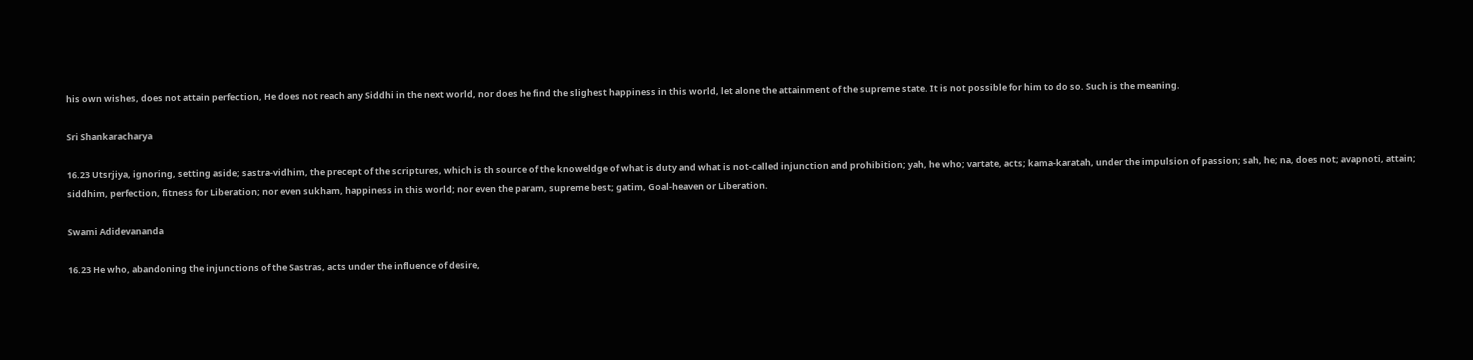his own wishes, does not attain perfection, He does not reach any Siddhi in the next world, nor does he find the slighest happiness in this world, let alone the attainment of the supreme state. It is not possible for him to do so. Such is the meaning.

Sri Shankaracharya

16.23 Utsrjiya, ignoring, setting aside; sastra-vidhim, the precept of the scriptures, which is th source of the knoweldge of what is duty and what is not-called injunction and prohibition; yah, he who; vartate, acts; kama-karatah, under the impulsion of passion; sah, he; na, does not; avapnoti, attain; siddhim, perfection, fitness for Liberation; nor even sukham, happiness in this world; nor even the param, supreme best; gatim, Goal-heaven or Liberation.

Swami Adidevananda

16.23 He who, abandoning the injunctions of the Sastras, acts under the influence of desire,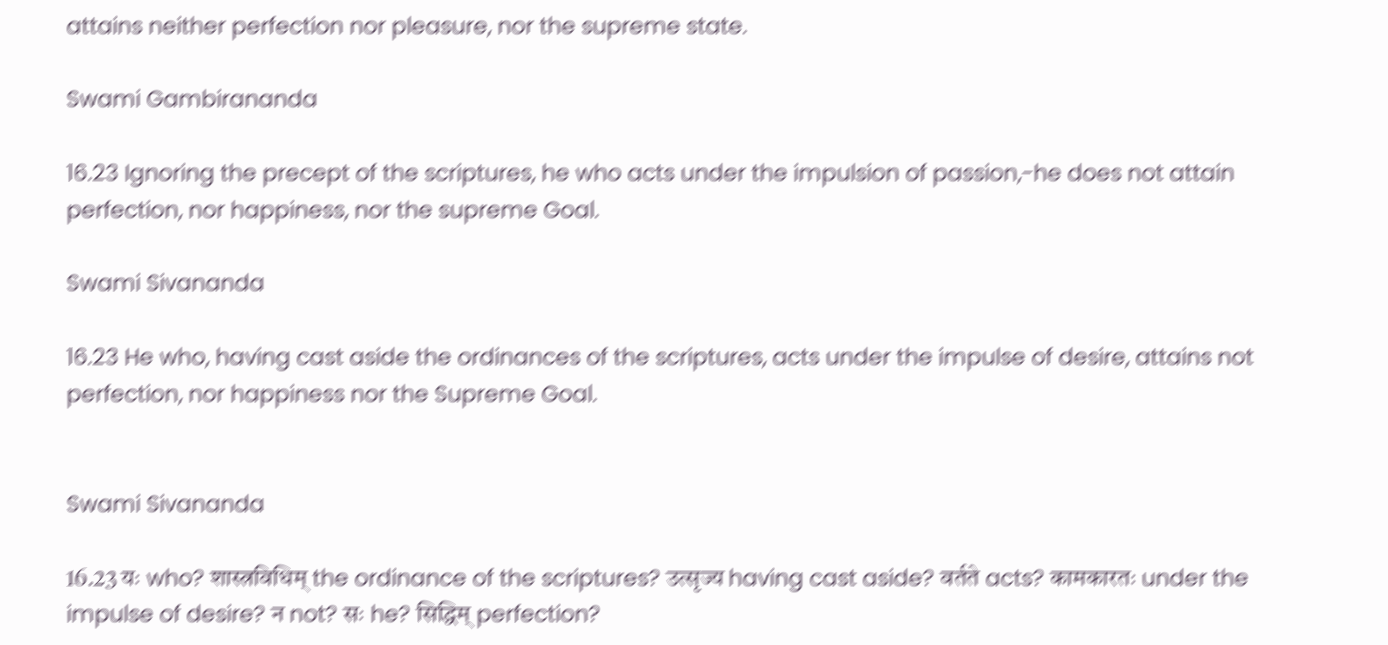attains neither perfection nor pleasure, nor the supreme state.

Swami Gambirananda

16.23 Ignoring the precept of the scriptures, he who acts under the impulsion of passion,-he does not attain perfection, nor happiness, nor the supreme Goal.

Swami Sivananda

16.23 He who, having cast aside the ordinances of the scriptures, acts under the impulse of desire, attains not perfection, nor happiness nor the Supreme Goal.


Swami Sivananda

16.23 यः who? शास्त्रविधिम् the ordinance of the scriptures? उत्सृज्य having cast aside? वर्तते acts? कामकारतः under the impulse of desire? न not? सः he? सिद्धिम् perfection?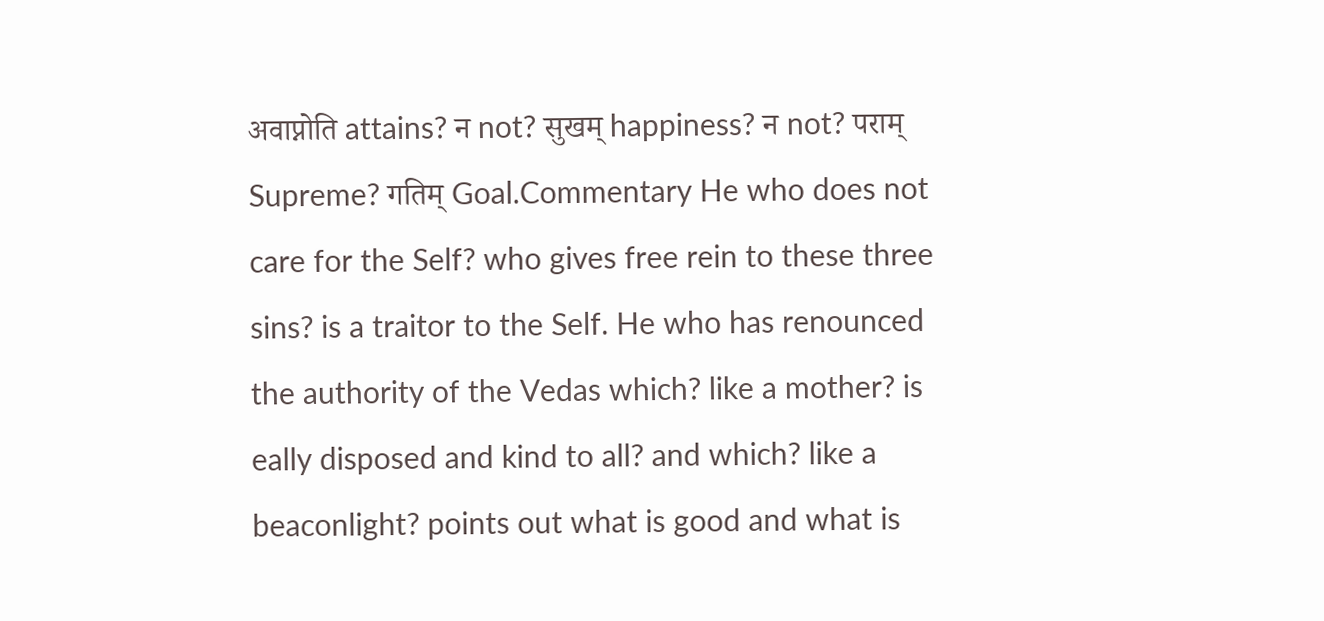अवाप्नोति attains? न not? सुखम् happiness? न not? पराम् Supreme? गतिम् Goal.Commentary He who does not care for the Self? who gives free rein to these three sins? is a traitor to the Self. He who has renounced the authority of the Vedas which? like a mother? is eally disposed and kind to all? and which? like a beaconlight? points out what is good and what is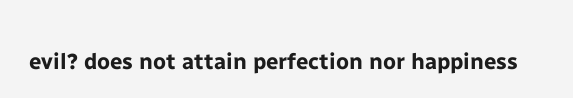evil? does not attain perfection nor happiness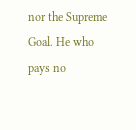nor the Supreme Goal. He who pays no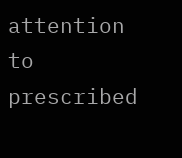attention to prescribed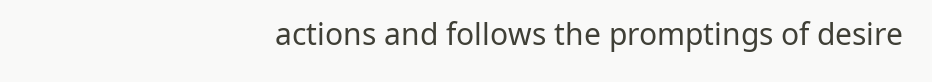actions and follows the promptings of desire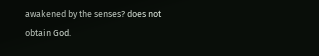awakened by the senses? does not obtain God.